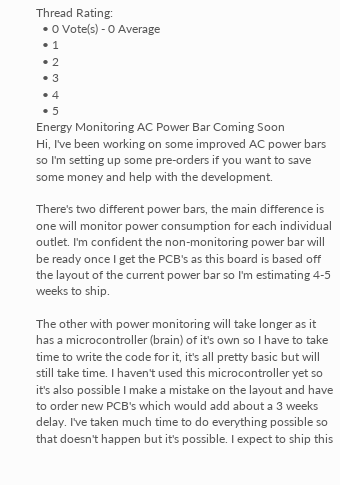Thread Rating:
  • 0 Vote(s) - 0 Average
  • 1
  • 2
  • 3
  • 4
  • 5
Energy Monitoring AC Power Bar Coming Soon
Hi, I've been working on some improved AC power bars so I'm setting up some pre-orders if you want to save some money and help with the development.

There's two different power bars, the main difference is one will monitor power consumption for each individual outlet. I'm confident the non-monitoring power bar will be ready once I get the PCB's as this board is based off the layout of the current power bar so I'm estimating 4-5 weeks to ship.

The other with power monitoring will take longer as it has a microcontroller (brain) of it's own so I have to take time to write the code for it, it's all pretty basic but will still take time. I haven't used this microcontroller yet so it's also possible I make a mistake on the layout and have to order new PCB's which would add about a 3 weeks delay. I've taken much time to do everything possible so that doesn't happen but it's possible. I expect to ship this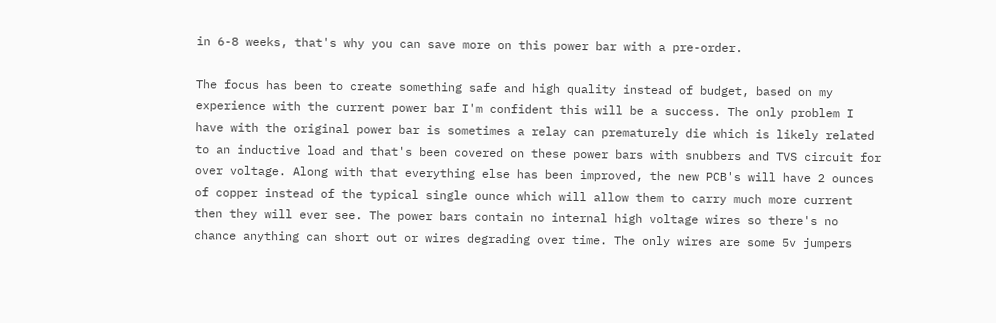in 6-8 weeks, that's why you can save more on this power bar with a pre-order.

The focus has been to create something safe and high quality instead of budget, based on my experience with the current power bar I'm confident this will be a success. The only problem I have with the original power bar is sometimes a relay can prematurely die which is likely related to an inductive load and that's been covered on these power bars with snubbers and TVS circuit for over voltage. Along with that everything else has been improved, the new PCB's will have 2 ounces of copper instead of the typical single ounce which will allow them to carry much more current then they will ever see. The power bars contain no internal high voltage wires so there's no chance anything can short out or wires degrading over time. The only wires are some 5v jumpers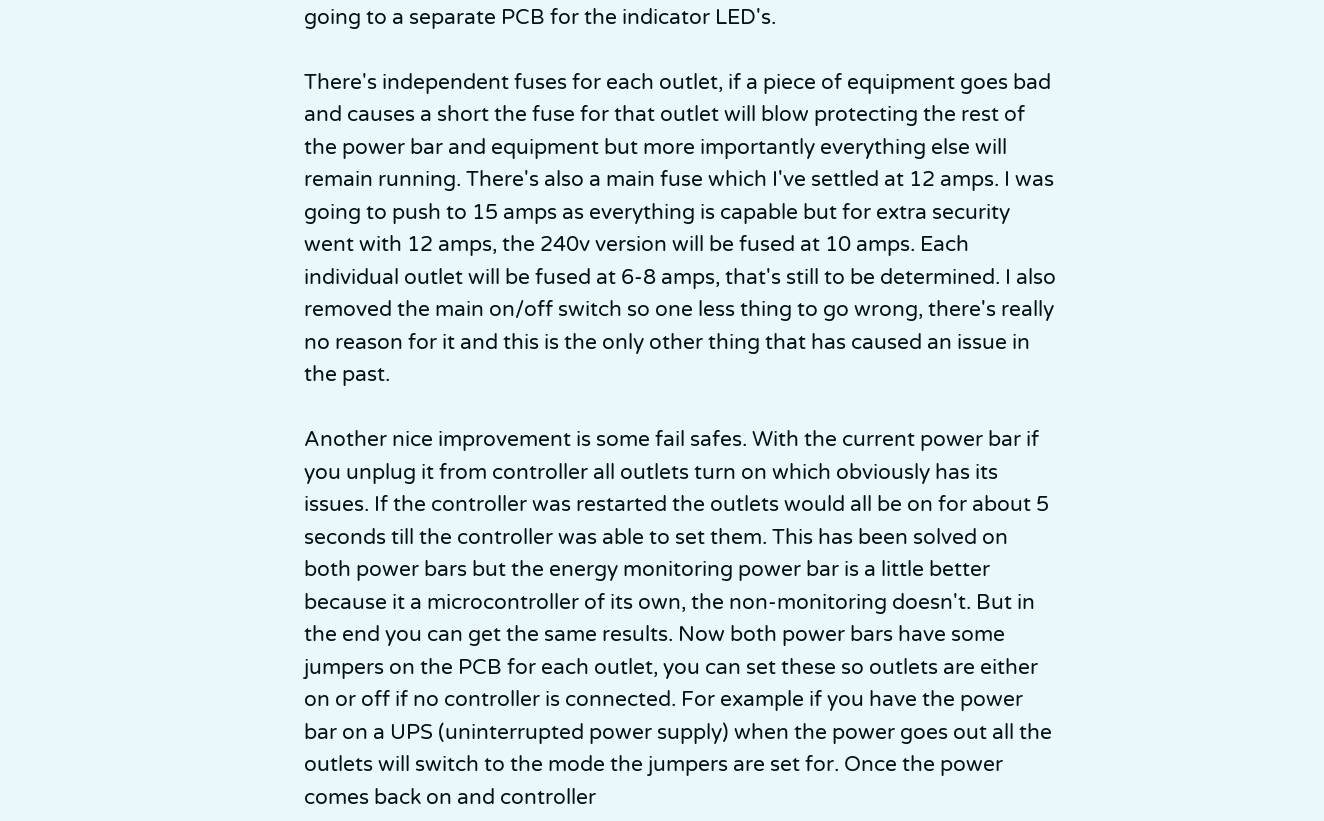going to a separate PCB for the indicator LED's.

There's independent fuses for each outlet, if a piece of equipment goes bad and causes a short the fuse for that outlet will blow protecting the rest of the power bar and equipment but more importantly everything else will remain running. There's also a main fuse which I've settled at 12 amps. I was going to push to 15 amps as everything is capable but for extra security went with 12 amps, the 240v version will be fused at 10 amps. Each individual outlet will be fused at 6-8 amps, that's still to be determined. I also removed the main on/off switch so one less thing to go wrong, there's really no reason for it and this is the only other thing that has caused an issue in the past.

Another nice improvement is some fail safes. With the current power bar if you unplug it from controller all outlets turn on which obviously has its issues. If the controller was restarted the outlets would all be on for about 5 seconds till the controller was able to set them. This has been solved on both power bars but the energy monitoring power bar is a little better because it a microcontroller of its own, the non-monitoring doesn't. But in the end you can get the same results. Now both power bars have some jumpers on the PCB for each outlet, you can set these so outlets are either on or off if no controller is connected. For example if you have the power bar on a UPS (uninterrupted power supply) when the power goes out all the outlets will switch to the mode the jumpers are set for. Once the power comes back on and controller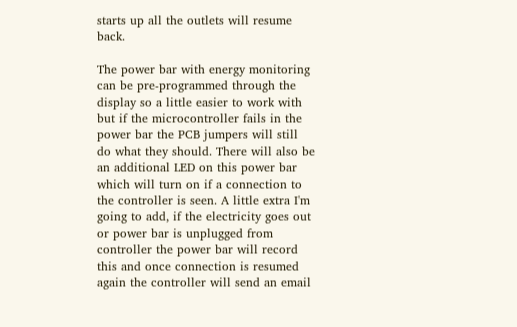starts up all the outlets will resume back.

The power bar with energy monitoring can be pre-programmed through the display so a little easier to work with but if the microcontroller fails in the power bar the PCB jumpers will still do what they should. There will also be an additional LED on this power bar which will turn on if a connection to the controller is seen. A little extra I'm going to add, if the electricity goes out or power bar is unplugged from controller the power bar will record this and once connection is resumed again the controller will send an email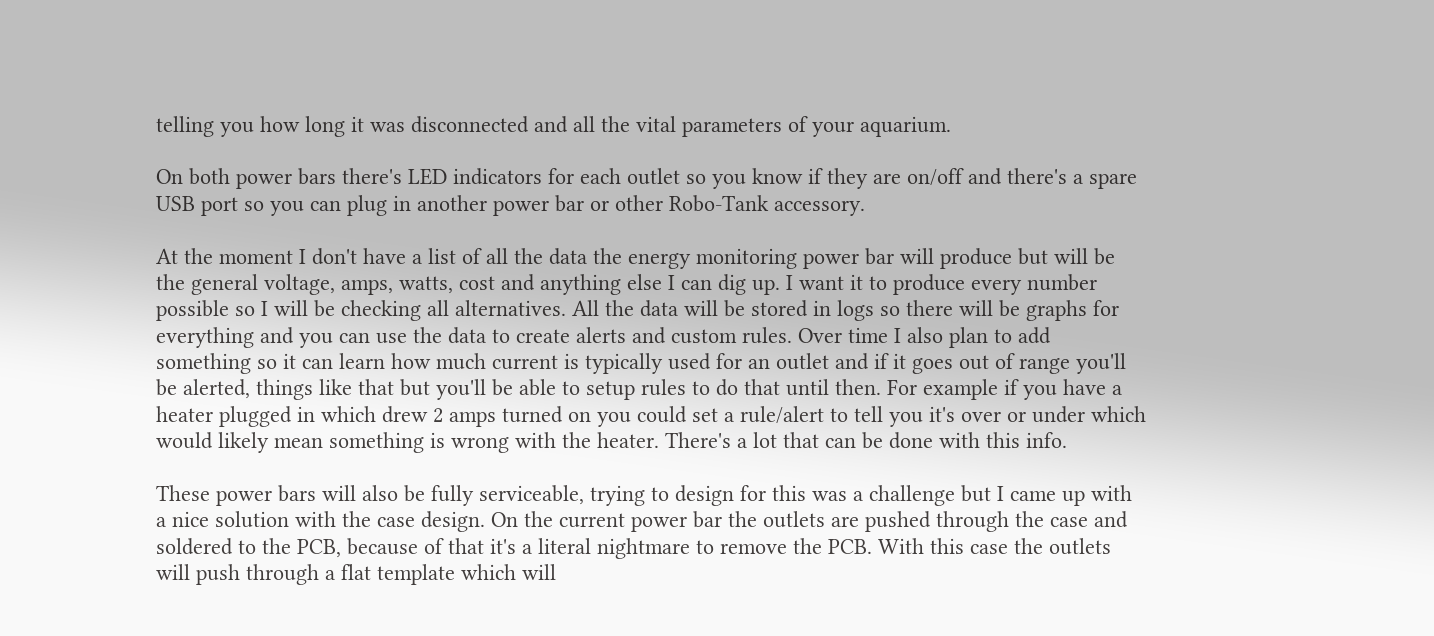telling you how long it was disconnected and all the vital parameters of your aquarium.

On both power bars there's LED indicators for each outlet so you know if they are on/off and there's a spare USB port so you can plug in another power bar or other Robo-Tank accessory.

At the moment I don't have a list of all the data the energy monitoring power bar will produce but will be the general voltage, amps, watts, cost and anything else I can dig up. I want it to produce every number possible so I will be checking all alternatives. All the data will be stored in logs so there will be graphs for everything and you can use the data to create alerts and custom rules. Over time I also plan to add something so it can learn how much current is typically used for an outlet and if it goes out of range you'll be alerted, things like that but you'll be able to setup rules to do that until then. For example if you have a heater plugged in which drew 2 amps turned on you could set a rule/alert to tell you it's over or under which would likely mean something is wrong with the heater. There's a lot that can be done with this info.

These power bars will also be fully serviceable, trying to design for this was a challenge but I came up with a nice solution with the case design. On the current power bar the outlets are pushed through the case and soldered to the PCB, because of that it's a literal nightmare to remove the PCB. With this case the outlets will push through a flat template which will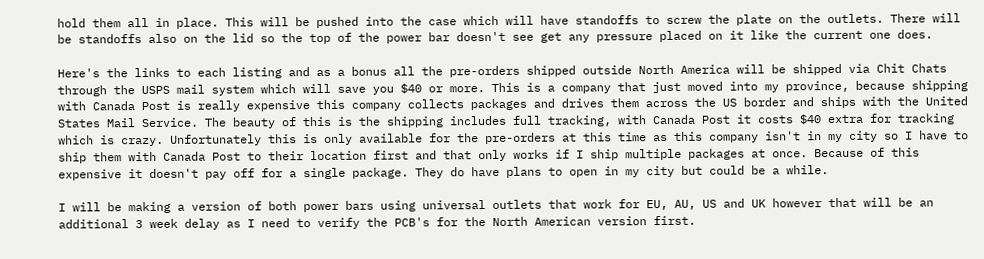hold them all in place. This will be pushed into the case which will have standoffs to screw the plate on the outlets. There will be standoffs also on the lid so the top of the power bar doesn't see get any pressure placed on it like the current one does.

Here's the links to each listing and as a bonus all the pre-orders shipped outside North America will be shipped via Chit Chats through the USPS mail system which will save you $40 or more. This is a company that just moved into my province, because shipping with Canada Post is really expensive this company collects packages and drives them across the US border and ships with the United States Mail Service. The beauty of this is the shipping includes full tracking, with Canada Post it costs $40 extra for tracking which is crazy. Unfortunately this is only available for the pre-orders at this time as this company isn't in my city so I have to ship them with Canada Post to their location first and that only works if I ship multiple packages at once. Because of this expensive it doesn't pay off for a single package. They do have plans to open in my city but could be a while.

I will be making a version of both power bars using universal outlets that work for EU, AU, US and UK however that will be an additional 3 week delay as I need to verify the PCB's for the North American version first.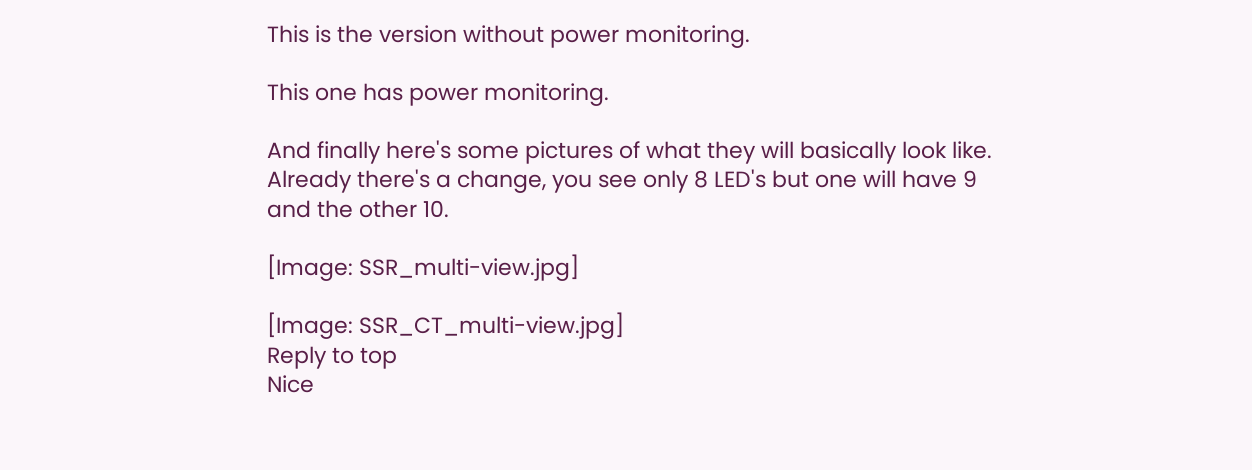This is the version without power monitoring.

This one has power monitoring.

And finally here's some pictures of what they will basically look like. Already there's a change, you see only 8 LED's but one will have 9 and the other 10.

[Image: SSR_multi-view.jpg]

[Image: SSR_CT_multi-view.jpg]
Reply to top
Nice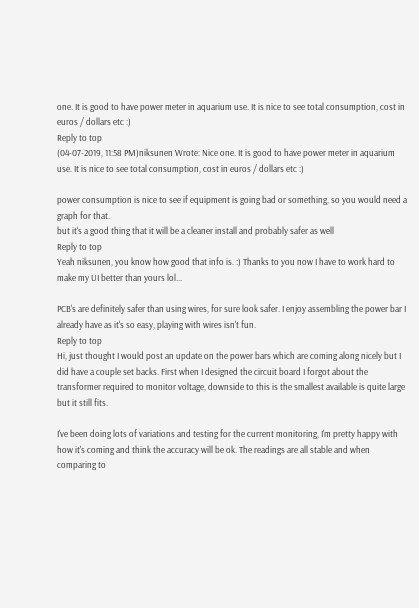one. It is good to have power meter in aquarium use. It is nice to see total consumption, cost in euros / dollars etc :)
Reply to top
(04-07-2019, 11:58 PM)niksunen Wrote: Nice one. It is good to have power meter in aquarium use. It is nice to see total consumption, cost in euros / dollars etc :)

power consumption is nice to see if equipment is going bad or something, so you would need a graph for that.
but it's a good thing that it will be a cleaner install and probably safer as well
Reply to top
Yeah niksunen, you know how good that info is. :) Thanks to you now I have to work hard to make my UI better than yours lol...

PCB's are definitely safer than using wires, for sure look safer. I enjoy assembling the power bar I already have as it's so easy, playing with wires isn't fun.
Reply to top
Hi, just thought I would post an update on the power bars which are coming along nicely but I did have a couple set backs. First when I designed the circuit board I forgot about the transformer required to monitor voltage, downside to this is the smallest available is quite large but it still fits.

I've been doing lots of variations and testing for the current monitoring, I'm pretty happy with how it's coming and think the accuracy will be ok. The readings are all stable and when comparing to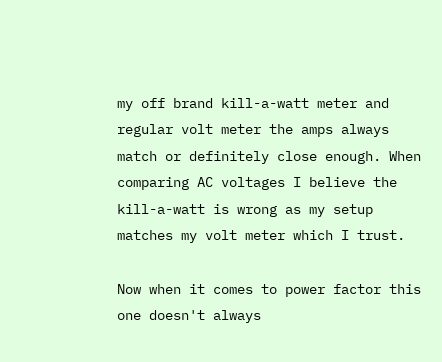my off brand kill-a-watt meter and regular volt meter the amps always match or definitely close enough. When comparing AC voltages I believe the kill-a-watt is wrong as my setup matches my volt meter which I trust.

Now when it comes to power factor this one doesn't always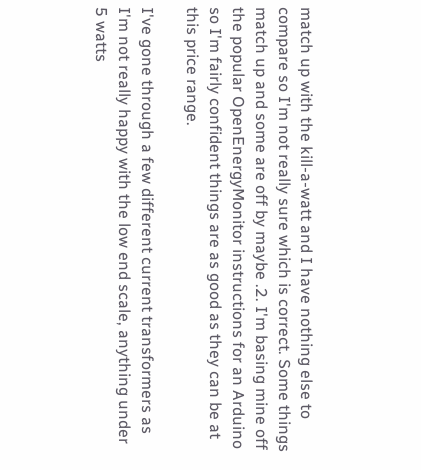match up with the kill-a-watt and I have nothing else to compare so I'm not really sure which is correct. Some things match up and some are off by maybe .2. I'm basing mine off the popular OpenEnergyMonitor instructions for an Arduino so I'm fairly confident things are as good as they can be at this price range.

I've gone through a few different current transformers as I'm not really happy with the low end scale, anything under 5 watts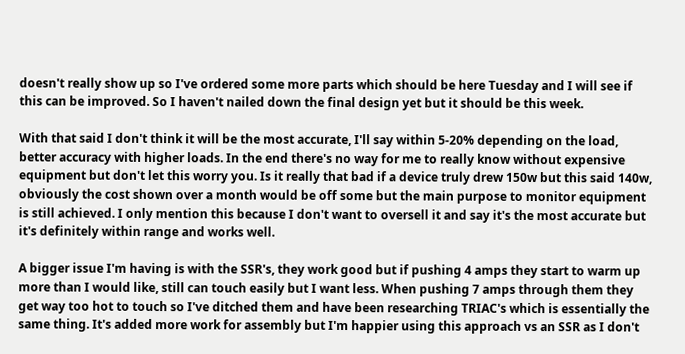doesn't really show up so I've ordered some more parts which should be here Tuesday and I will see if this can be improved. So I haven't nailed down the final design yet but it should be this week.

With that said I don't think it will be the most accurate, I'll say within 5-20% depending on the load, better accuracy with higher loads. In the end there's no way for me to really know without expensive equipment but don't let this worry you. Is it really that bad if a device truly drew 150w but this said 140w, obviously the cost shown over a month would be off some but the main purpose to monitor equipment is still achieved. I only mention this because I don't want to oversell it and say it's the most accurate but it's definitely within range and works well.

A bigger issue I'm having is with the SSR's, they work good but if pushing 4 amps they start to warm up more than I would like, still can touch easily but I want less. When pushing 7 amps through them they get way too hot to touch so I've ditched them and have been researching TRIAC's which is essentially the same thing. It's added more work for assembly but I'm happier using this approach vs an SSR as I don't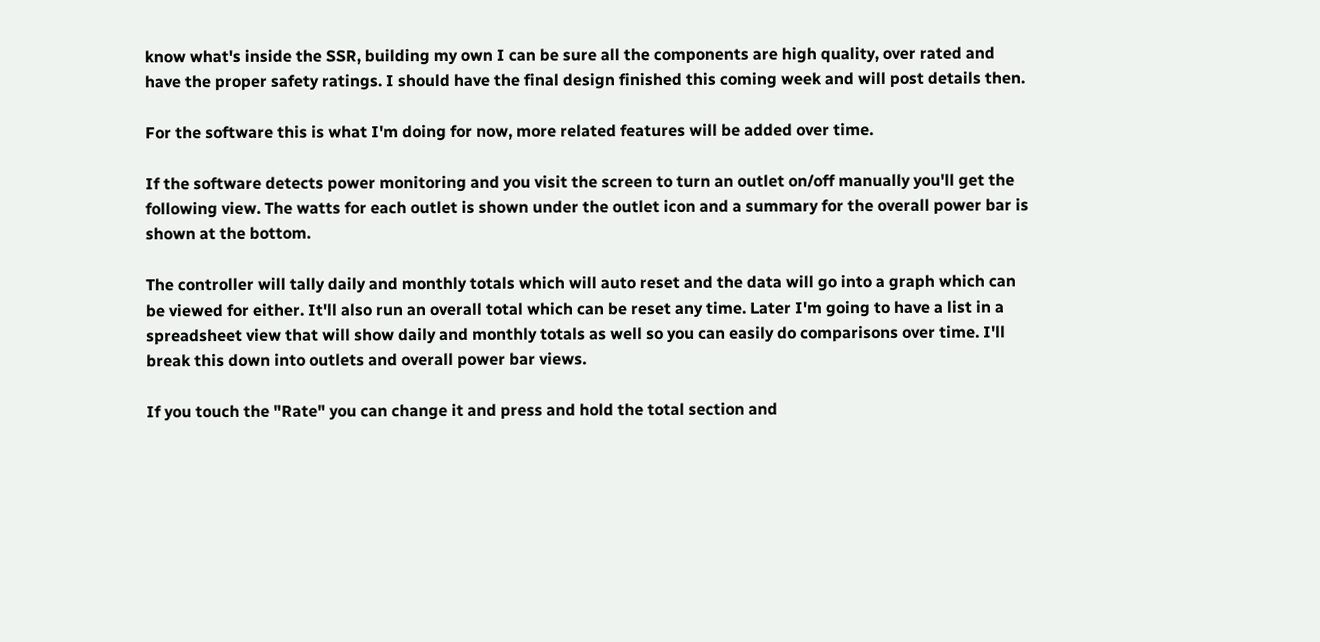know what's inside the SSR, building my own I can be sure all the components are high quality, over rated and have the proper safety ratings. I should have the final design finished this coming week and will post details then.

For the software this is what I'm doing for now, more related features will be added over time.

If the software detects power monitoring and you visit the screen to turn an outlet on/off manually you'll get the following view. The watts for each outlet is shown under the outlet icon and a summary for the overall power bar is shown at the bottom.

The controller will tally daily and monthly totals which will auto reset and the data will go into a graph which can be viewed for either. It'll also run an overall total which can be reset any time. Later I'm going to have a list in a spreadsheet view that will show daily and monthly totals as well so you can easily do comparisons over time. I'll break this down into outlets and overall power bar views.

If you touch the "Rate" you can change it and press and hold the total section and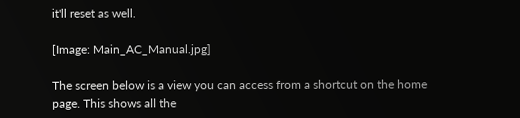it'll reset as well.

[Image: Main_AC_Manual.jpg]

The screen below is a view you can access from a shortcut on the home page. This shows all the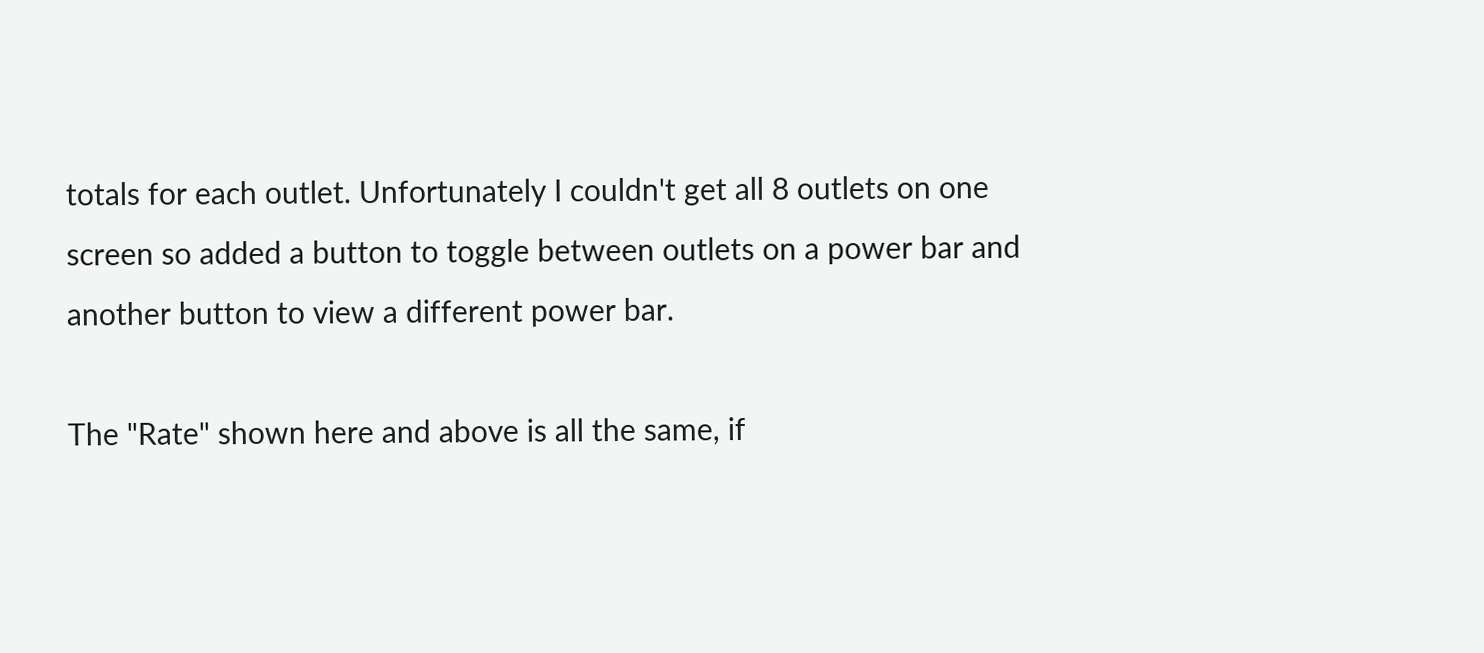totals for each outlet. Unfortunately I couldn't get all 8 outlets on one screen so added a button to toggle between outlets on a power bar and another button to view a different power bar.

The "Rate" shown here and above is all the same, if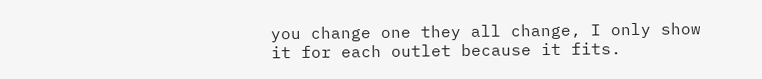you change one they all change, I only show it for each outlet because it fits.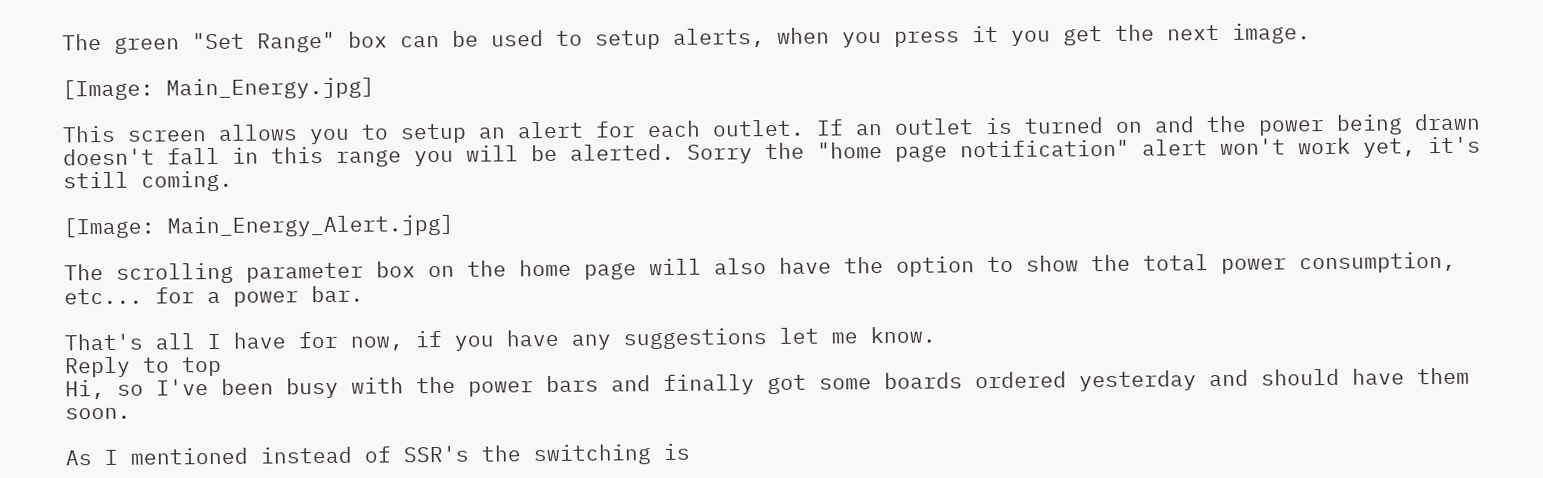The green "Set Range" box can be used to setup alerts, when you press it you get the next image.

[Image: Main_Energy.jpg]

This screen allows you to setup an alert for each outlet. If an outlet is turned on and the power being drawn doesn't fall in this range you will be alerted. Sorry the "home page notification" alert won't work yet, it's still coming.

[Image: Main_Energy_Alert.jpg]

The scrolling parameter box on the home page will also have the option to show the total power consumption, etc... for a power bar.

That's all I have for now, if you have any suggestions let me know.
Reply to top
Hi, so I've been busy with the power bars and finally got some boards ordered yesterday and should have them soon.

As I mentioned instead of SSR's the switching is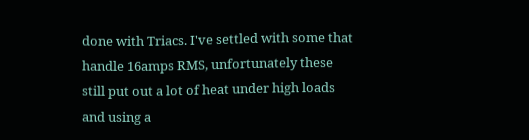done with Triacs. I've settled with some that handle 16amps RMS, unfortunately these still put out a lot of heat under high loads and using a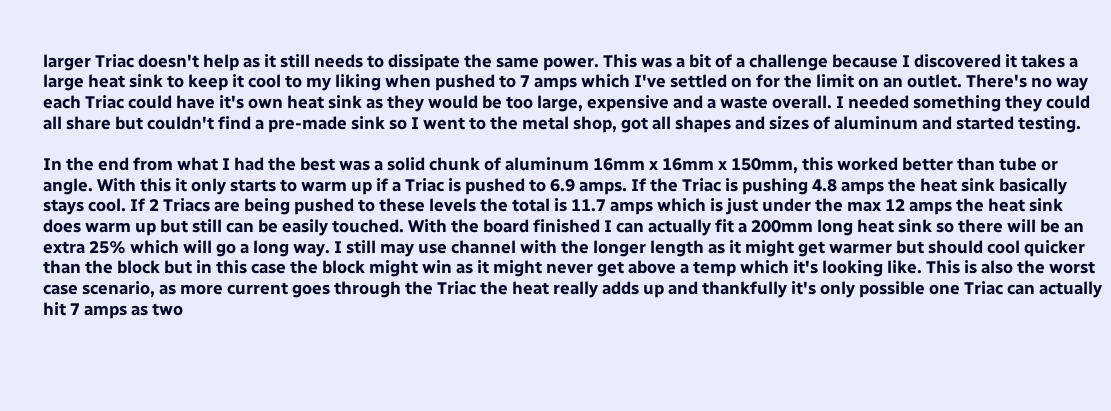larger Triac doesn't help as it still needs to dissipate the same power. This was a bit of a challenge because I discovered it takes a large heat sink to keep it cool to my liking when pushed to 7 amps which I've settled on for the limit on an outlet. There's no way each Triac could have it's own heat sink as they would be too large, expensive and a waste overall. I needed something they could all share but couldn't find a pre-made sink so I went to the metal shop, got all shapes and sizes of aluminum and started testing.

In the end from what I had the best was a solid chunk of aluminum 16mm x 16mm x 150mm, this worked better than tube or angle. With this it only starts to warm up if a Triac is pushed to 6.9 amps. If the Triac is pushing 4.8 amps the heat sink basically stays cool. If 2 Triacs are being pushed to these levels the total is 11.7 amps which is just under the max 12 amps the heat sink does warm up but still can be easily touched. With the board finished I can actually fit a 200mm long heat sink so there will be an extra 25% which will go a long way. I still may use channel with the longer length as it might get warmer but should cool quicker than the block but in this case the block might win as it might never get above a temp which it's looking like. This is also the worst case scenario, as more current goes through the Triac the heat really adds up and thankfully it's only possible one Triac can actually hit 7 amps as two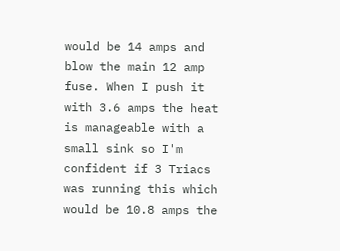would be 14 amps and blow the main 12 amp fuse. When I push it with 3.6 amps the heat is manageable with a small sink so I'm confident if 3 Triacs was running this which would be 10.8 amps the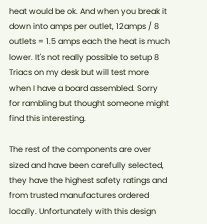heat would be ok. And when you break it down into amps per outlet, 12amps / 8 outlets = 1.5 amps each the heat is much lower. It's not really possible to setup 8 Triacs on my desk but will test more when I have a board assembled. Sorry for rambling but thought someone might find this interesting.

The rest of the components are over sized and have been carefully selected, they have the highest safety ratings and from trusted manufactures ordered locally. Unfortunately with this design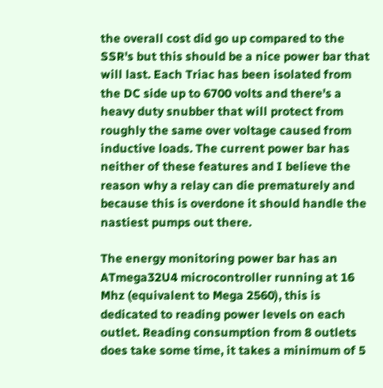the overall cost did go up compared to the SSR's but this should be a nice power bar that will last. Each Triac has been isolated from the DC side up to 6700 volts and there's a heavy duty snubber that will protect from roughly the same over voltage caused from inductive loads. The current power bar has neither of these features and I believe the reason why a relay can die prematurely and because this is overdone it should handle the nastiest pumps out there.

The energy monitoring power bar has an ATmega32U4 microcontroller running at 16 Mhz (equivalent to Mega 2560), this is dedicated to reading power levels on each outlet. Reading consumption from 8 outlets does take some time, it takes a minimum of 5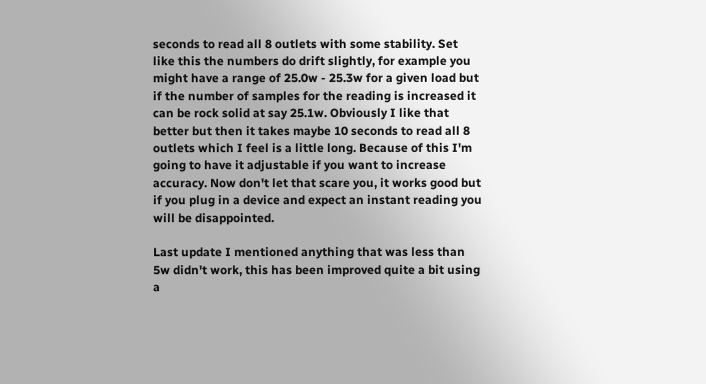seconds to read all 8 outlets with some stability. Set like this the numbers do drift slightly, for example you might have a range of 25.0w - 25.3w for a given load but if the number of samples for the reading is increased it can be rock solid at say 25.1w. Obviously I like that better but then it takes maybe 10 seconds to read all 8 outlets which I feel is a little long. Because of this I'm going to have it adjustable if you want to increase accuracy. Now don't let that scare you, it works good but if you plug in a device and expect an instant reading you will be disappointed.

Last update I mentioned anything that was less than 5w didn't work, this has been improved quite a bit using a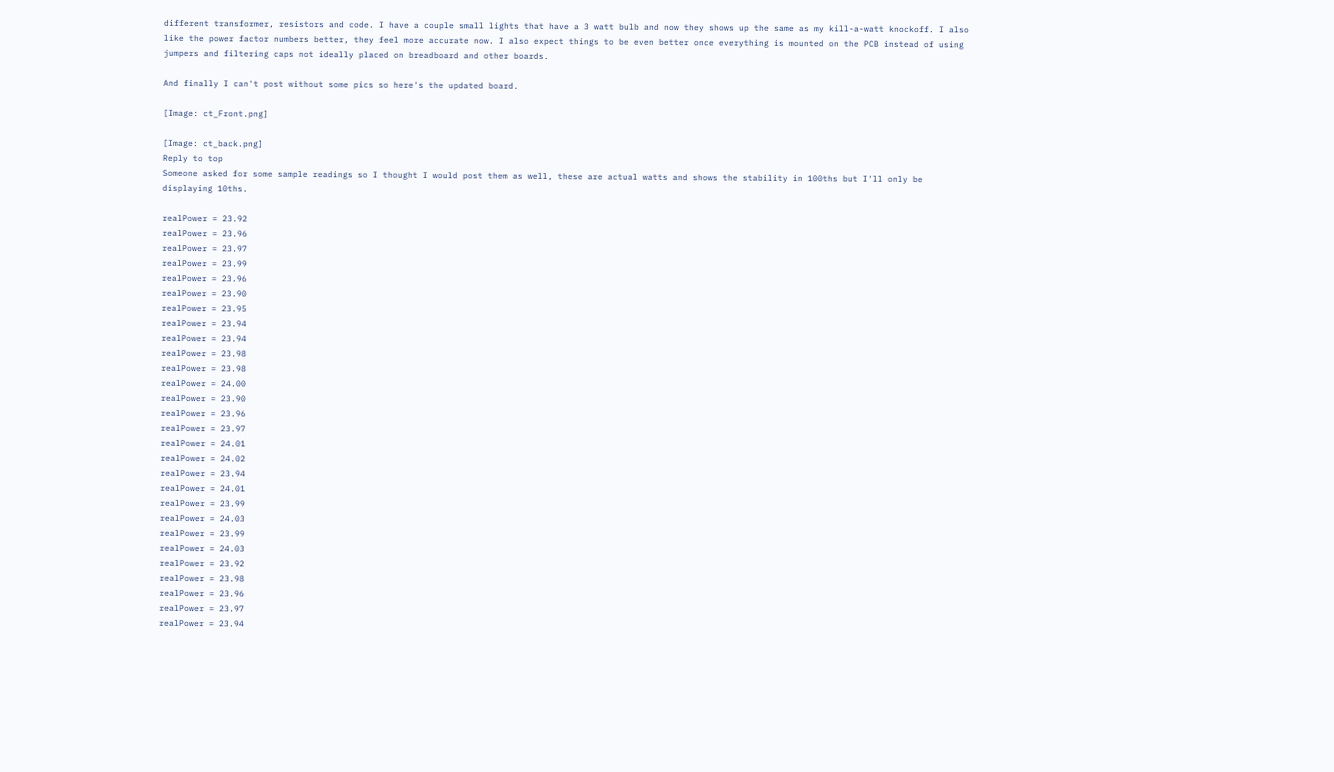different transformer, resistors and code. I have a couple small lights that have a 3 watt bulb and now they shows up the same as my kill-a-watt knockoff. I also like the power factor numbers better, they feel more accurate now. I also expect things to be even better once everything is mounted on the PCB instead of using jumpers and filtering caps not ideally placed on breadboard and other boards.

And finally I can't post without some pics so here's the updated board.

[Image: ct_Front.png]

[Image: ct_back.png]
Reply to top
Someone asked for some sample readings so I thought I would post them as well, these are actual watts and shows the stability in 100ths but I'll only be displaying 10ths.

realPower = 23.92
realPower = 23.96
realPower = 23.97
realPower = 23.99
realPower = 23.96
realPower = 23.90
realPower = 23.95
realPower = 23.94
realPower = 23.94
realPower = 23.98
realPower = 23.98
realPower = 24.00
realPower = 23.90
realPower = 23.96
realPower = 23.97
realPower = 24.01
realPower = 24.02
realPower = 23.94
realPower = 24.01
realPower = 23.99
realPower = 24.03
realPower = 23.99
realPower = 24.03
realPower = 23.92
realPower = 23.98
realPower = 23.96
realPower = 23.97
realPower = 23.94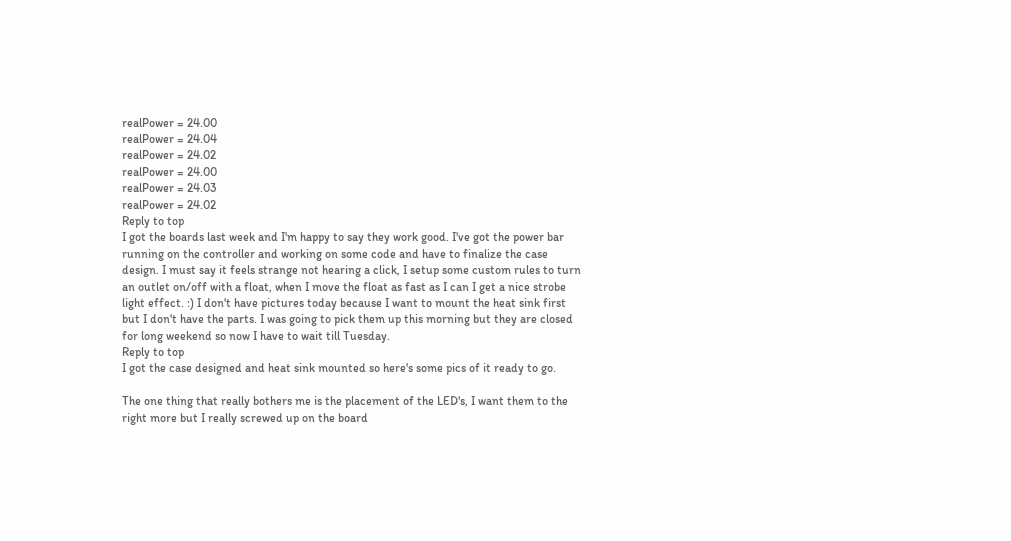realPower = 24.00
realPower = 24.04
realPower = 24.02
realPower = 24.00
realPower = 24.03
realPower = 24.02
Reply to top
I got the boards last week and I'm happy to say they work good. I've got the power bar running on the controller and working on some code and have to finalize the case design. I must say it feels strange not hearing a click, I setup some custom rules to turn an outlet on/off with a float, when I move the float as fast as I can I get a nice strobe light effect. :) I don't have pictures today because I want to mount the heat sink first but I don't have the parts. I was going to pick them up this morning but they are closed for long weekend so now I have to wait till Tuesday.
Reply to top
I got the case designed and heat sink mounted so here's some pics of it ready to go.

The one thing that really bothers me is the placement of the LED's, I want them to the right more but I really screwed up on the board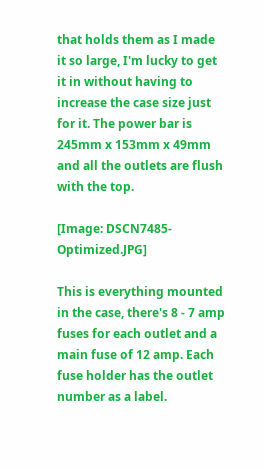that holds them as I made it so large, I'm lucky to get it in without having to increase the case size just for it. The power bar is 245mm x 153mm x 49mm and all the outlets are flush with the top.

[Image: DSCN7485-Optimized.JPG]

This is everything mounted in the case, there's 8 - 7 amp fuses for each outlet and a main fuse of 12 amp. Each fuse holder has the outlet number as a label.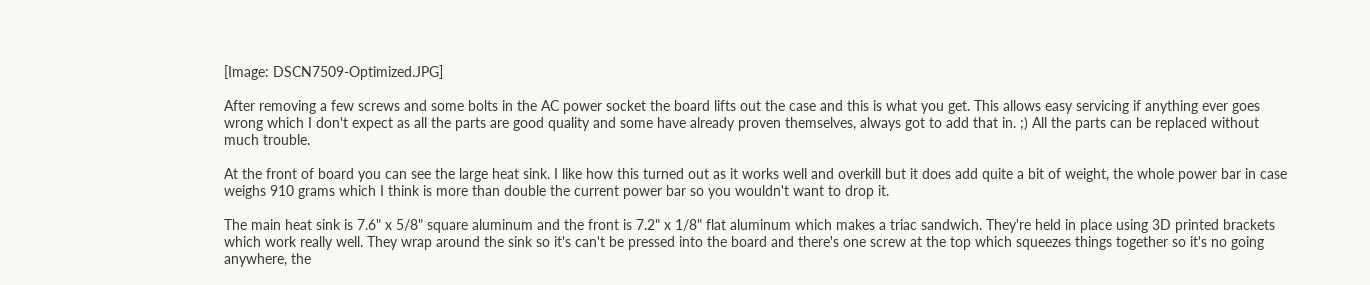[Image: DSCN7509-Optimized.JPG]

After removing a few screws and some bolts in the AC power socket the board lifts out the case and this is what you get. This allows easy servicing if anything ever goes wrong which I don't expect as all the parts are good quality and some have already proven themselves, always got to add that in. ;) All the parts can be replaced without much trouble.

At the front of board you can see the large heat sink. I like how this turned out as it works well and overkill but it does add quite a bit of weight, the whole power bar in case weighs 910 grams which I think is more than double the current power bar so you wouldn't want to drop it.

The main heat sink is 7.6" x 5/8" square aluminum and the front is 7.2" x 1/8" flat aluminum which makes a triac sandwich. They're held in place using 3D printed brackets which work really well. They wrap around the sink so it's can't be pressed into the board and there's one screw at the top which squeezes things together so it's no going anywhere, the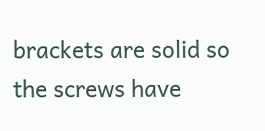brackets are solid so the screws have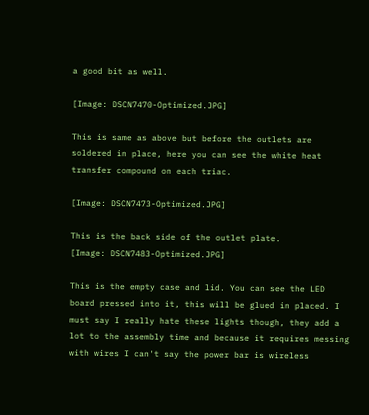a good bit as well.

[Image: DSCN7470-Optimized.JPG]

This is same as above but before the outlets are soldered in place, here you can see the white heat transfer compound on each triac.

[Image: DSCN7473-Optimized.JPG]

This is the back side of the outlet plate.
[Image: DSCN7483-Optimized.JPG]

This is the empty case and lid. You can see the LED board pressed into it, this will be glued in placed. I must say I really hate these lights though, they add a lot to the assembly time and because it requires messing with wires I can't say the power bar is wireless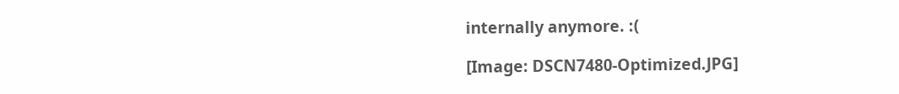internally anymore. :(

[Image: DSCN7480-Optimized.JPG]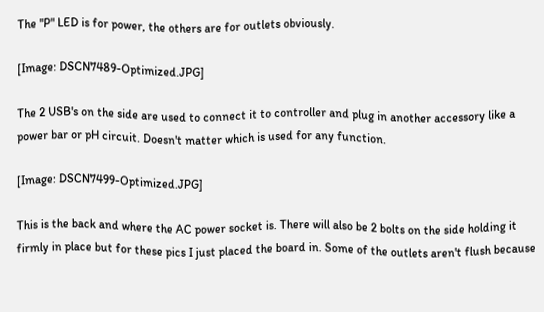The "P" LED is for power, the others are for outlets obviously.

[Image: DSCN7489-Optimized.JPG]

The 2 USB's on the side are used to connect it to controller and plug in another accessory like a power bar or pH circuit. Doesn't matter which is used for any function.

[Image: DSCN7499-Optimized.JPG]

This is the back and where the AC power socket is. There will also be 2 bolts on the side holding it firmly in place but for these pics I just placed the board in. Some of the outlets aren't flush because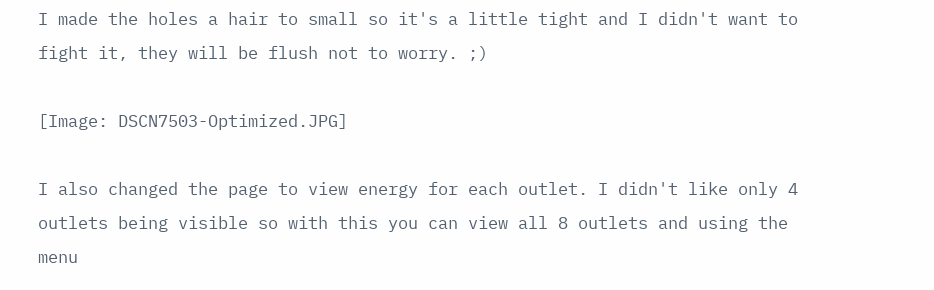I made the holes a hair to small so it's a little tight and I didn't want to fight it, they will be flush not to worry. ;)

[Image: DSCN7503-Optimized.JPG]

I also changed the page to view energy for each outlet. I didn't like only 4 outlets being visible so with this you can view all 8 outlets and using the menu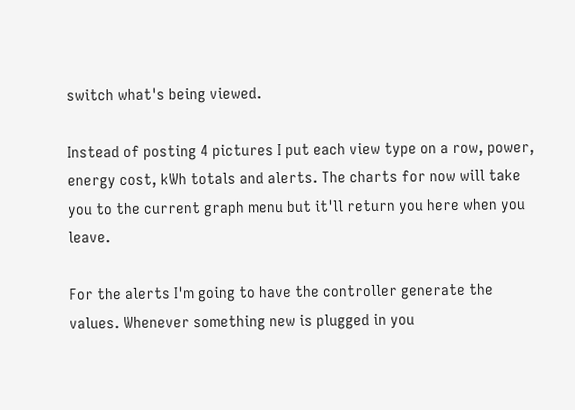switch what's being viewed.

Instead of posting 4 pictures I put each view type on a row, power, energy cost, kWh totals and alerts. The charts for now will take you to the current graph menu but it'll return you here when you leave.

For the alerts I'm going to have the controller generate the values. Whenever something new is plugged in you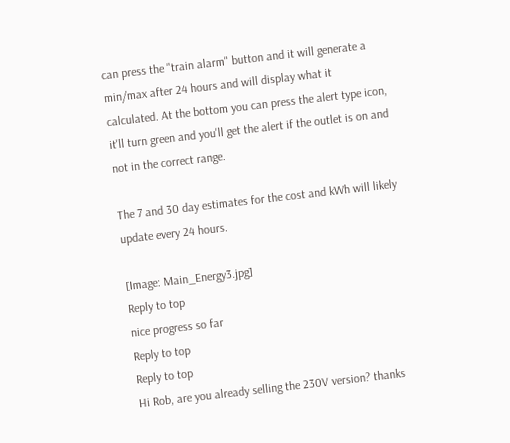can press the "train alarm" button and it will generate a min/max after 24 hours and will display what it calculated. At the bottom you can press the alert type icon, it'll turn green and you'll get the alert if the outlet is on and not in the correct range.

The 7 and 30 day estimates for the cost and kWh will likely update every 24 hours.

[Image: Main_Energy3.jpg]
Reply to top
nice progress so far
Reply to top
Reply to top
Hi Rob, are you already selling the 230V version? thanks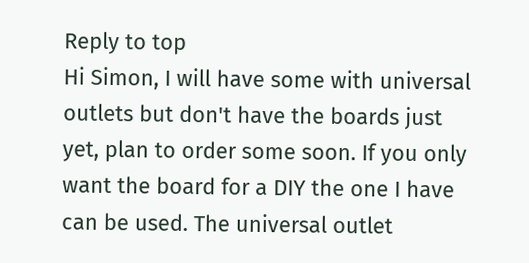Reply to top
Hi Simon, I will have some with universal outlets but don't have the boards just yet, plan to order some soon. If you only want the board for a DIY the one I have can be used. The universal outlet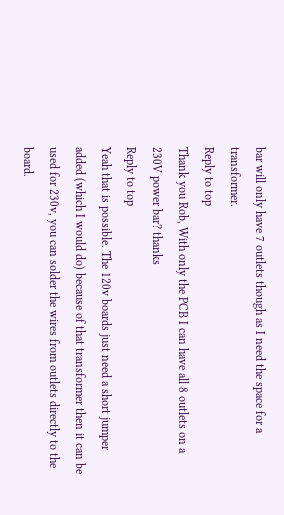bar will only have 7 outlets though as I need the space for a transformer.
Reply to top
Thank you Rob, With only the PCB I can have all 8 outlets on a 230V power bar? thanks
Reply to top
Yeah that is possible. The 120v boards just need a short jumper added (which I would do) because of that transformer then it can be used for 230v, you can solder the wires from outlets directly to the board.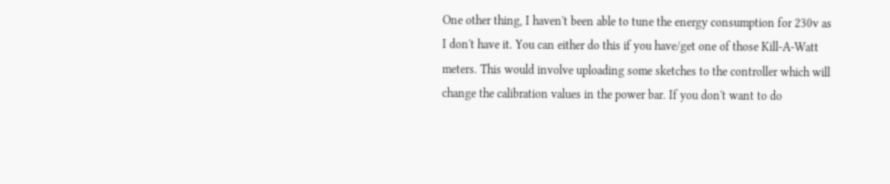One other thing, I haven't been able to tune the energy consumption for 230v as I don't have it. You can either do this if you have/get one of those Kill-A-Watt meters. This would involve uploading some sketches to the controller which will change the calibration values in the power bar. If you don't want to do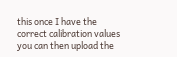this once I have the correct calibration values you can then upload the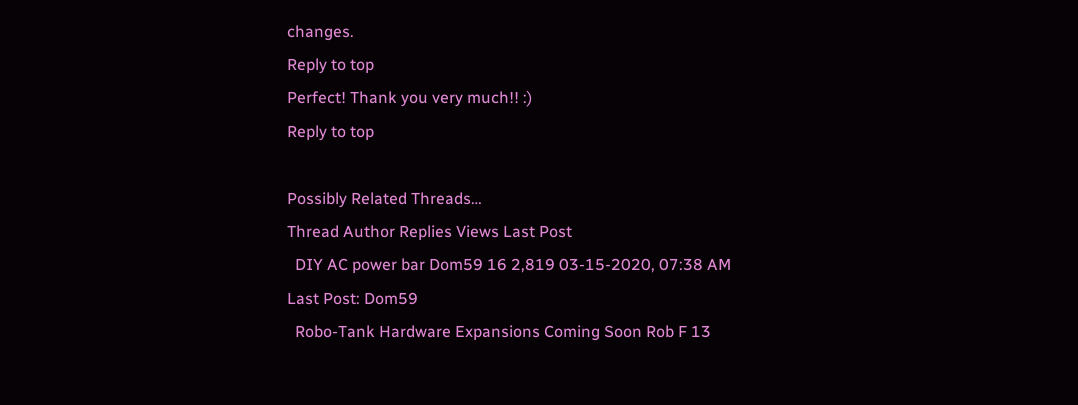changes.
Reply to top
Perfect! Thank you very much!! :)
Reply to top

Possibly Related Threads…
Thread Author Replies Views Last Post
  DIY AC power bar Dom59 16 2,819 03-15-2020, 07:38 AM
Last Post: Dom59
  Robo-Tank Hardware Expansions Coming Soon Rob F 13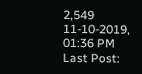2,549 11-10-2019, 01:36 PM
Last Post: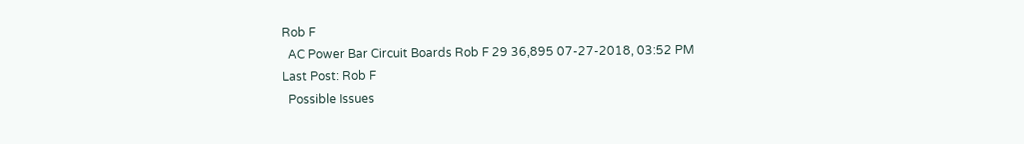Rob F
  AC Power Bar Circuit Boards Rob F 29 36,895 07-27-2018, 03:52 PM
Last Post: Rob F
  Possible Issues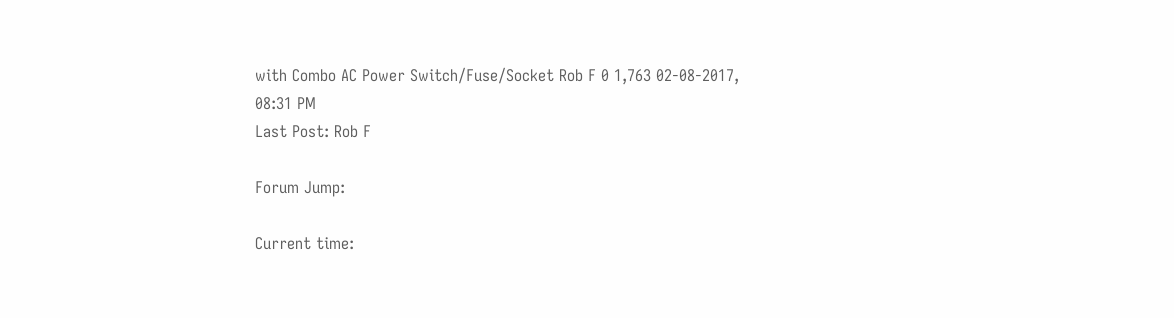with Combo AC Power Switch/Fuse/Socket Rob F 0 1,763 02-08-2017, 08:31 PM
Last Post: Rob F

Forum Jump:

Current time: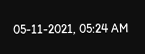05-11-2021, 05:24 AM